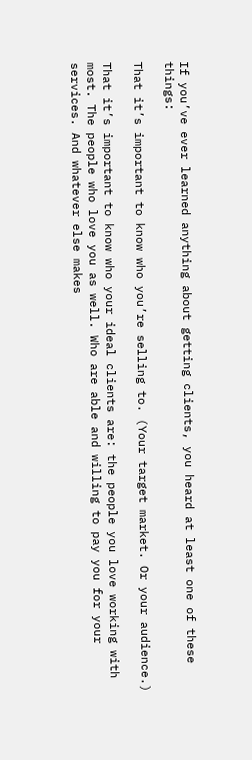If you’ve ever learned anything about getting clients, you heard at least one of these things:

That it’s important to know who you’re selling to. (Your target market. Or your audience.)

That it’s important to know who your ideal clients are: the people you love working with most. The people who love you as well. Who are able and willing to pay you for your services. And whatever else makes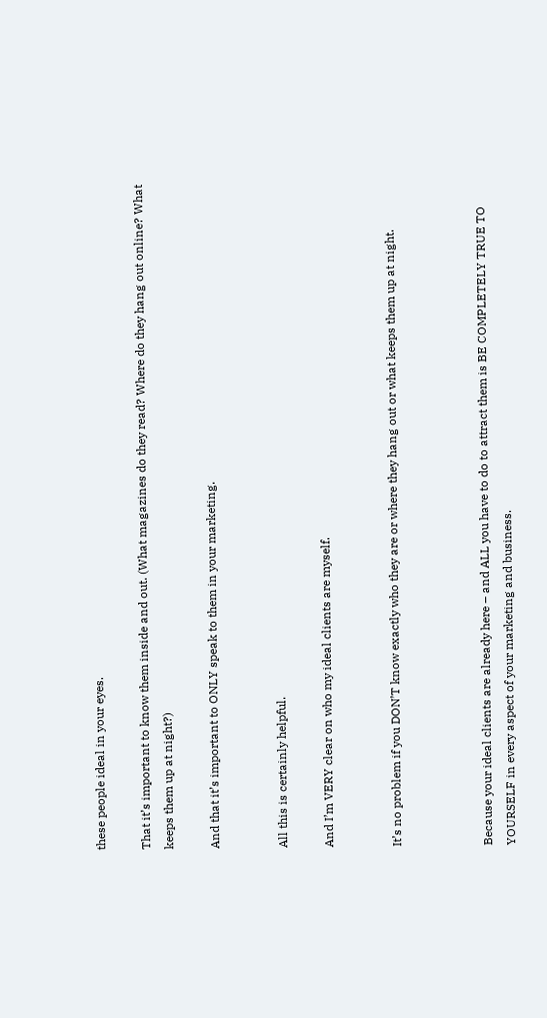these people ideal in your eyes.

That it’s important to know them inside and out. (What magazines do they read? Where do they hang out online? What keeps them up at night?)

And that it’s important to ONLY speak to them in your marketing.


All this is certainly helpful.

And I’m VERY clear on who my ideal clients are myself.


It’s no problem if you DON’T know exactly who they are or where they hang out or what keeps them up at night.



Because your ideal clients are already here – and ALL you have to do to attract them is BE COMPLETELY TRUE TO YOURSELF in every aspect of your marketing and business.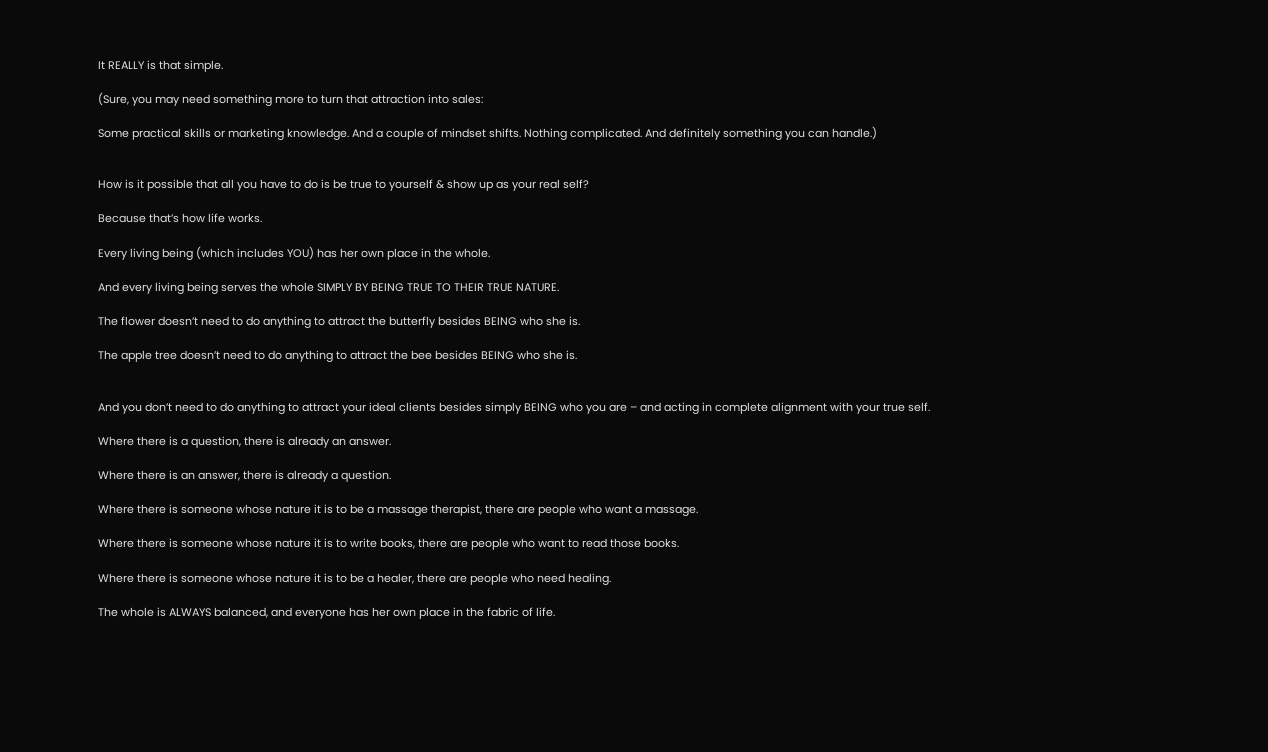It REALLY is that simple.

(Sure, you may need something more to turn that attraction into sales:

Some practical skills or marketing knowledge. And a couple of mindset shifts. Nothing complicated. And definitely something you can handle.)


How is it possible that all you have to do is be true to yourself & show up as your real self?

Because that’s how life works.

Every living being (which includes YOU) has her own place in the whole.

And every living being serves the whole SIMPLY BY BEING TRUE TO THEIR TRUE NATURE.

The flower doesn’t need to do anything to attract the butterfly besides BEING who she is.

The apple tree doesn’t need to do anything to attract the bee besides BEING who she is.


And you don’t need to do anything to attract your ideal clients besides simply BEING who you are – and acting in complete alignment with your true self.

Where there is a question, there is already an answer.

Where there is an answer, there is already a question.

Where there is someone whose nature it is to be a massage therapist, there are people who want a massage.

Where there is someone whose nature it is to write books, there are people who want to read those books.

Where there is someone whose nature it is to be a healer, there are people who need healing.

The whole is ALWAYS balanced, and everyone has her own place in the fabric of life.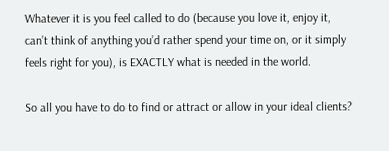Whatever it is you feel called to do (because you love it, enjoy it, can’t think of anything you’d rather spend your time on, or it simply feels right for you), is EXACTLY what is needed in the world.

So all you have to do to find or attract or allow in your ideal clients?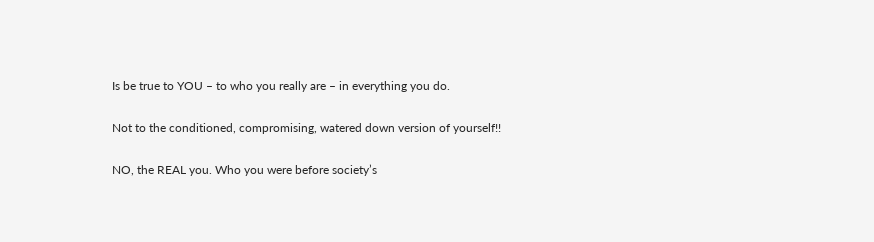Is be true to YOU – to who you really are – in everything you do.

Not to the conditioned, compromising, watered down version of yourself!!

NO, the REAL you. Who you were before society’s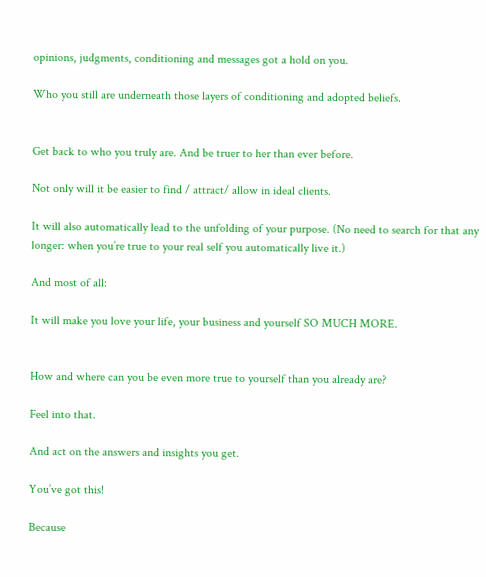opinions, judgments, conditioning and messages got a hold on you.

Who you still are underneath those layers of conditioning and adopted beliefs.


Get back to who you truly are. And be truer to her than ever before.

Not only will it be easier to find / attract/ allow in ideal clients.

It will also automatically lead to the unfolding of your purpose. (No need to search for that any longer: when you’re true to your real self you automatically live it.)

And most of all:

It will make you love your life, your business and yourself SO MUCH MORE.


How and where can you be even more true to yourself than you already are?

Feel into that.

And act on the answers and insights you get.

You’ve got this!

Because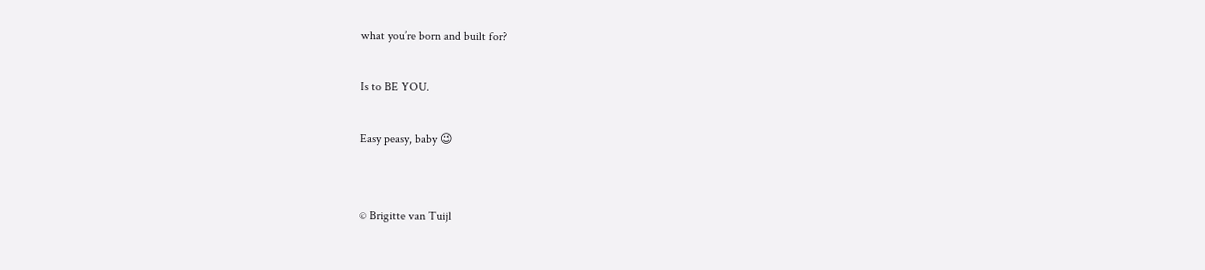what you’re born and built for?

Is to BE YOU.

Easy peasy, baby 😉


© Brigitte van Tuijl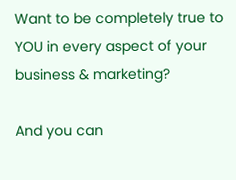Want to be completely true to YOU in every aspect of your business & marketing?

And you can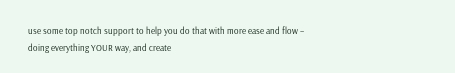use some top notch support to help you do that with more ease and flow – doing everything YOUR way, and create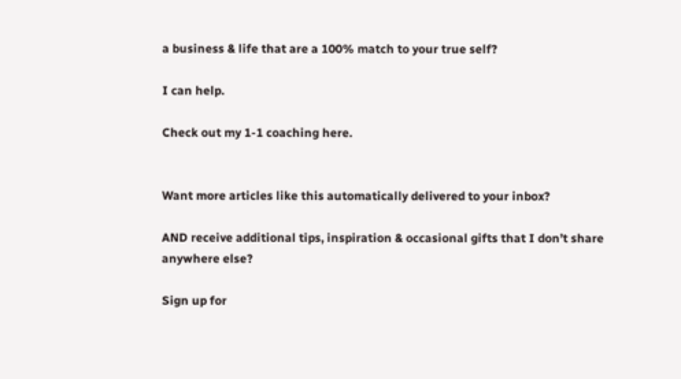a business & life that are a 100% match to your true self?

I can help.

Check out my 1-1 coaching here.


Want more articles like this automatically delivered to your inbox?

AND receive additional tips, inspiration & occasional gifts that I don’t share anywhere else?

Sign up for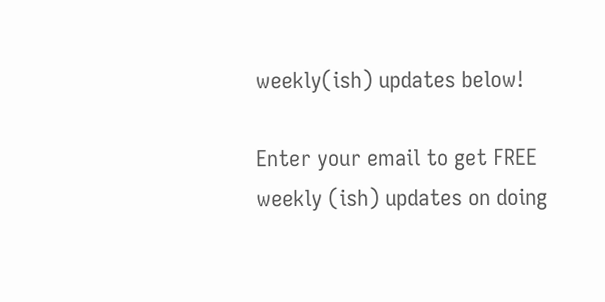weekly(ish) updates below!

Enter your email to get FREE weekly (ish) updates on doing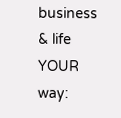business & life YOUR way: